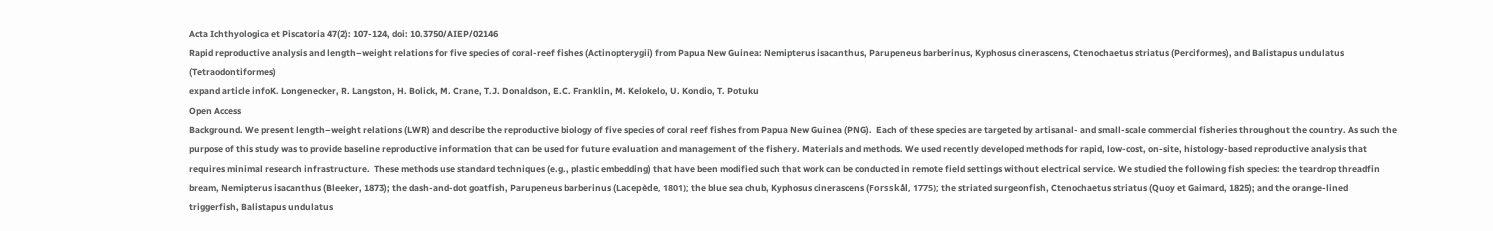Acta Ichthyologica et Piscatoria 47(2): 107-124, doi: 10.3750/AIEP/02146
Rapid reproductive analysis and length–weight relations for five species of coral-reef fishes (Actinopterygii) from Papua New Guinea: Nemipterus isacanthus, Parupeneus barberinus, Kyphosus cinerascens, Ctenochaetus striatus (Perciformes), and Balistapus undulatus (Tetraodontiformes)
expand article infoK. Longenecker, R. Langston, H. Bolick, M. Crane, T.J. Donaldson, E.C. Franklin, M. Kelokelo, U. Kondio, T. Potuku
Open Access
Background. We present length–weight relations (LWR) and describe the reproductive biology of five species of coral reef fishes from Papua New Guinea (PNG).  Each of these species are targeted by artisanal- and small-scale commercial fisheries throughout the country. As such the purpose of this study was to provide baseline reproductive information that can be used for future evaluation and management of the fishery. Materials and methods. We used recently developed methods for rapid, low-cost, on-site, histology-based reproductive analysis that requires minimal research infrastructure.  These methods use standard techniques (e.g., plastic embedding) that have been modified such that work can be conducted in remote field settings without electrical service. We studied the following fish species: the teardrop threadfin bream, Nemipterus isacanthus (Bleeker, 1873); the dash-and-dot goatfish, Parupeneus barberinus (Lacepède, 1801); the blue sea chub, Kyphosus cinerascens (Forsskål, 1775); the striated surgeonfish, Ctenochaetus striatus (Quoy et Gaimard, 1825); and the orange-lined triggerfish, Balistapus undulatus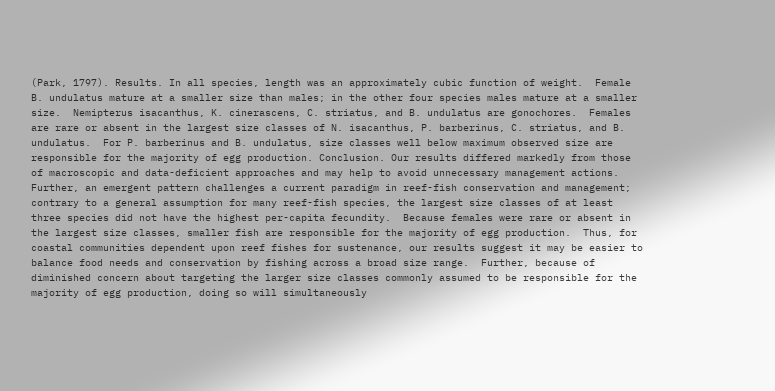(Park, 1797). Results. In all species, length was an approximately cubic function of weight.  Female B. undulatus mature at a smaller size than males; in the other four species males mature at a smaller size.  Nemipterus isacanthus, K. cinerascens, C. striatus, and B. undulatus are gonochores.  Females are rare or absent in the largest size classes of N. isacanthus, P. barberinus, C. striatus, and B. undulatus.  For P. barberinus and B. undulatus, size classes well below maximum observed size are responsible for the majority of egg production. Conclusion. Our results differed markedly from those of macroscopic and data-deficient approaches and may help to avoid unnecessary management actions.  Further, an emergent pattern challenges a current paradigm in reef-fish conservation and management; contrary to a general assumption for many reef-fish species, the largest size classes of at least three species did not have the highest per-capita fecundity.  Because females were rare or absent in the largest size classes, smaller fish are responsible for the majority of egg production.  Thus, for coastal communities dependent upon reef fishes for sustenance, our results suggest it may be easier to balance food needs and conservation by fishing across a broad size range.  Further, because of diminished concern about targeting the larger size classes commonly assumed to be responsible for the majority of egg production, doing so will simultaneously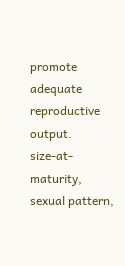promote adequate reproductive output.
size-at-maturity, sexual pattern,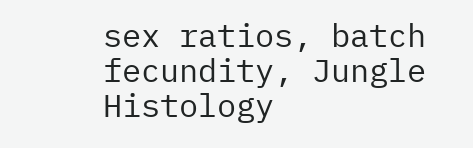sex ratios, batch fecundity, Jungle Histology